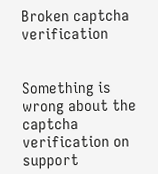Broken captcha verification


Something is wrong about the captcha verification on support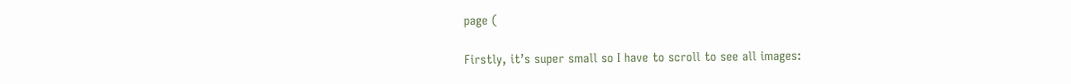page (

Firstly, it’s super small so I have to scroll to see all images: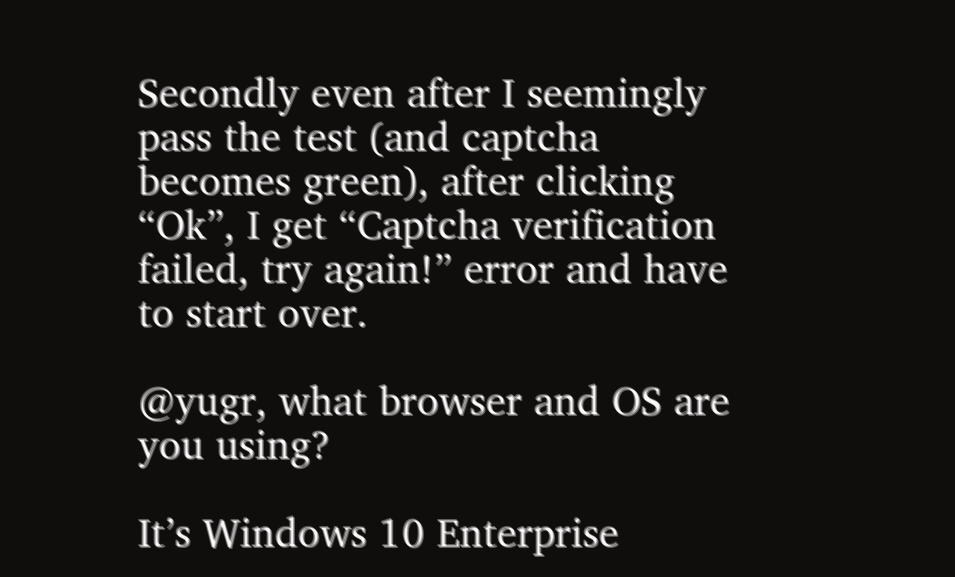Secondly even after I seemingly pass the test (and captcha becomes green), after clicking “Ok”, I get “Captcha verification failed, try again!” error and have to start over.

@yugr, what browser and OS are you using?

It’s Windows 10 Enterprise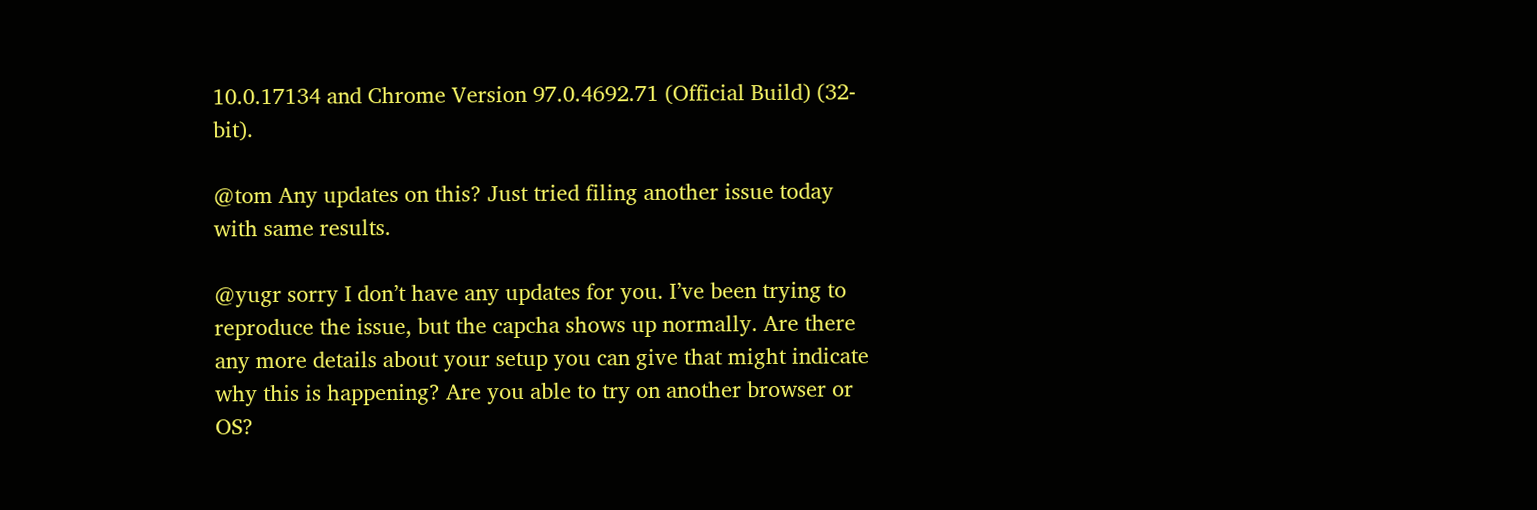10.0.17134 and Chrome Version 97.0.4692.71 (Official Build) (32-bit).

@tom Any updates on this? Just tried filing another issue today with same results.

@yugr sorry I don’t have any updates for you. I’ve been trying to reproduce the issue, but the capcha shows up normally. Are there any more details about your setup you can give that might indicate why this is happening? Are you able to try on another browser or OS?